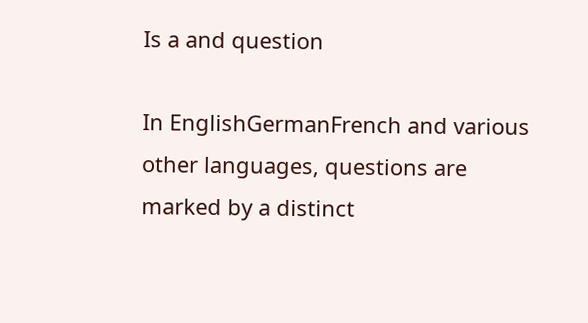Is a and question

In EnglishGermanFrench and various other languages, questions are marked by a distinct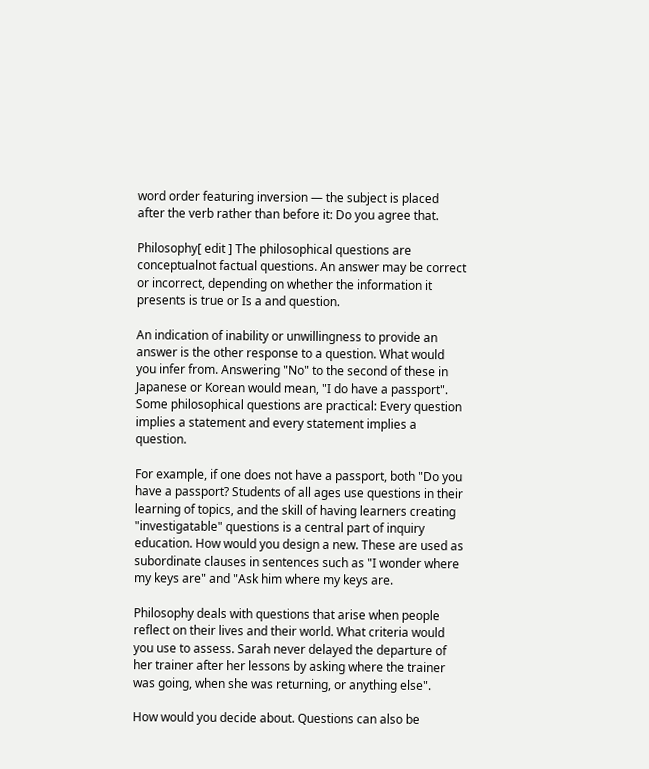word order featuring inversion — the subject is placed after the verb rather than before it: Do you agree that.

Philosophy[ edit ] The philosophical questions are conceptualnot factual questions. An answer may be correct or incorrect, depending on whether the information it presents is true or Is a and question.

An indication of inability or unwillingness to provide an answer is the other response to a question. What would you infer from. Answering "No" to the second of these in Japanese or Korean would mean, "I do have a passport". Some philosophical questions are practical: Every question implies a statement and every statement implies a question.

For example, if one does not have a passport, both "Do you have a passport? Students of all ages use questions in their learning of topics, and the skill of having learners creating "investigatable" questions is a central part of inquiry education. How would you design a new. These are used as subordinate clauses in sentences such as "I wonder where my keys are" and "Ask him where my keys are.

Philosophy deals with questions that arise when people reflect on their lives and their world. What criteria would you use to assess. Sarah never delayed the departure of her trainer after her lessons by asking where the trainer was going, when she was returning, or anything else".

How would you decide about. Questions can also be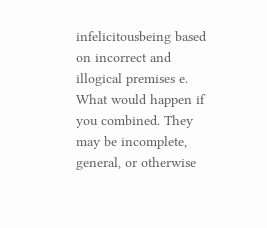infelicitousbeing based on incorrect and illogical premises e. What would happen if you combined. They may be incomplete, general, or otherwise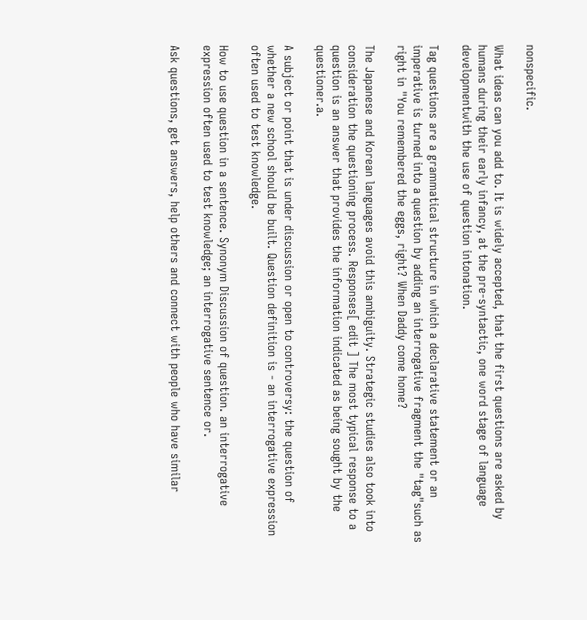nonspecific.

What ideas can you add to. It is widely accepted, that the first questions are asked by humans during their early infancy, at the pre-syntactic, one word stage of language developmentwith the use of question intonation.

Tag questions are a grammatical structure in which a declarative statement or an imperative is turned into a question by adding an interrogative fragment the "tag"such as right in "You remembered the eggs, right? When Daddy come home?

The Japanese and Korean languages avoid this ambiguity. Strategic studies also took into consideration the questioning process. Responses[ edit ] The most typical response to a question is an answer that provides the information indicated as being sought by the questioner.a.

A subject or point that is under discussion or open to controversy: the question of whether a new school should be built. Question definition is - an interrogative expression often used to test knowledge.

How to use question in a sentence. Synonym Discussion of question. an interrogative expression often used to test knowledge; an interrogative sentence or.

Ask questions, get answers, help others and connect with people who have similar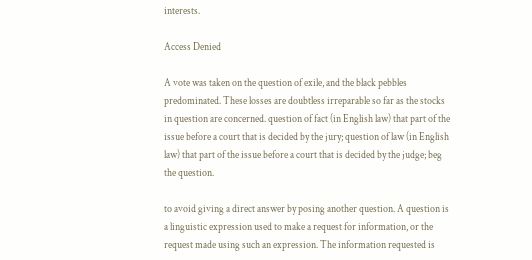interests.

Access Denied

A vote was taken on the question of exile, and the black pebbles predominated. These losses are doubtless irreparable so far as the stocks in question are concerned. question of fact (in English law) that part of the issue before a court that is decided by the jury; question of law (in English law) that part of the issue before a court that is decided by the judge; beg the question.

to avoid giving a direct answer by posing another question. A question is a linguistic expression used to make a request for information, or the request made using such an expression. The information requested is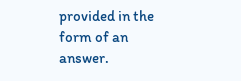provided in the form of an answer.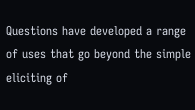Questions have developed a range of uses that go beyond the simple eliciting of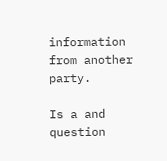information from another party.

Is a and question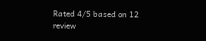Rated 4/5 based on 12 review